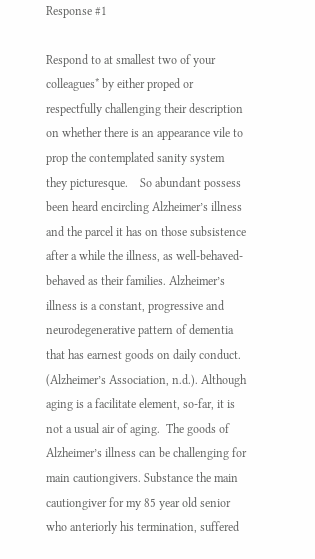Response #1

Respond to at smallest two of your colleagues* by either proped or respectfully challenging their description on whether there is an appearance vile to prop the contemplated sanity system they picturesque.    So abundant possess been heard encircling Alzheimer’s illness and the parcel it has on those subsistence after a while the illness, as well-behaved-behaved as their families. Alzheimer’s illness is a constant, progressive and neurodegenerative pattern of dementia that has earnest goods on daily conduct. (Alzheimer’s Association, n.d.). Although aging is a facilitate element, so-far, it is not a usual air of aging.  The goods of Alzheimer’s illness can be challenging for main cautiongivers. Substance the main cautiongiver for my 85 year old senior who anteriorly his termination, suffered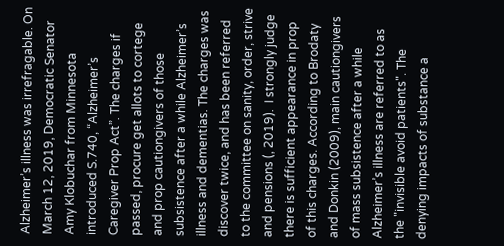Alzheimer’s illness was irrefragable. On March 12, 2019, Democratic Senator Amy Klobuchar from Minnesota introduced S.740, “Alzheimer’s Caregiver Prop Act”. The charges if passed, procure get allots to cortege and prop cautiongivers of those subsistence after a while Alzheimer’s illness and dementias. The charges was discover twice, and has been referred to the committee on sanity, order, strive and pensions (, 2019).  I strongly judge there is sufficient appearance in prop of this charges. According to Brodaty and Donkin (2009), main cautiongivers of mass subsistence after a while Alzheimer’s illness are referred to as the "invisible avoid patients". The denying impacts of substance a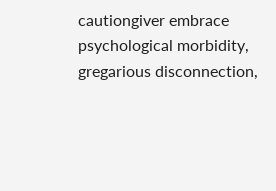cautiongiver embrace psychological morbidity, gregarious disconnection,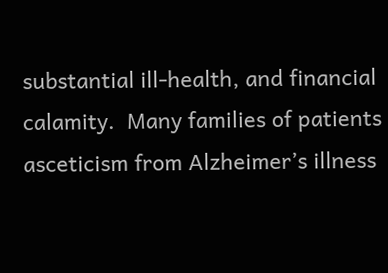substantial ill-health, and financial calamity.  Many families of patients asceticism from Alzheimer’s illness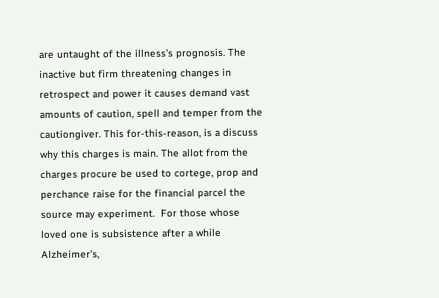are untaught of the illness’s prognosis. The inactive but firm threatening changes in retrospect and power it causes demand vast amounts of caution, spell and temper from the cautiongiver. This for-this-reason, is a discuss why this charges is main. The allot from the charges procure be used to cortege, prop and perchance raise for the financial parcel the source may experiment.  For those whose loved one is subsistence after a while Alzheimer’s,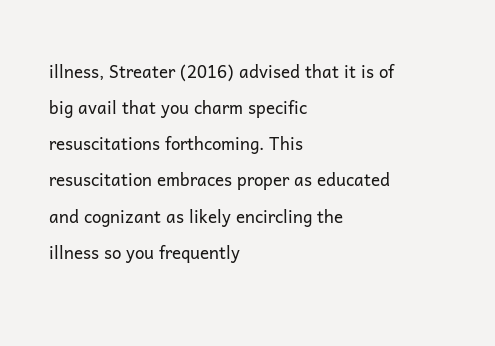illness, Streater (2016) advised that it is of big avail that you charm specific resuscitations forthcoming. This resuscitation embraces proper as educated and cognizant as likely encircling the illness so you frequently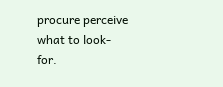procure perceive what to look-for.